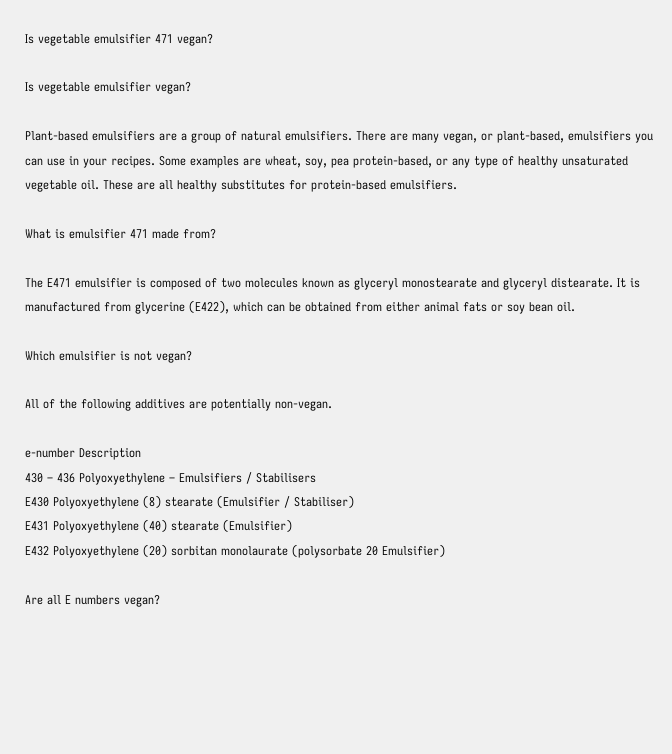Is vegetable emulsifier 471 vegan?

Is vegetable emulsifier vegan?

Plant-based emulsifiers are a group of natural emulsifiers. There are many vegan, or plant-based, emulsifiers you can use in your recipes. Some examples are wheat, soy, pea protein-based, or any type of healthy unsaturated vegetable oil. These are all healthy substitutes for protein-based emulsifiers.

What is emulsifier 471 made from?

The E471 emulsifier is composed of two molecules known as glyceryl monostearate and glyceryl distearate. It is manufactured from glycerine (E422), which can be obtained from either animal fats or soy bean oil.

Which emulsifier is not vegan?

All of the following additives are potentially non-vegan.

e-number Description
430 – 436 Polyoxyethylene – Emulsifiers / Stabilisers
E430 Polyoxyethylene (8) stearate (Emulsifier / Stabiliser)
E431 Polyoxyethylene (40) stearate (Emulsifier)
E432 Polyoxyethylene (20) sorbitan monolaurate (polysorbate 20 Emulsifier)

Are all E numbers vegan?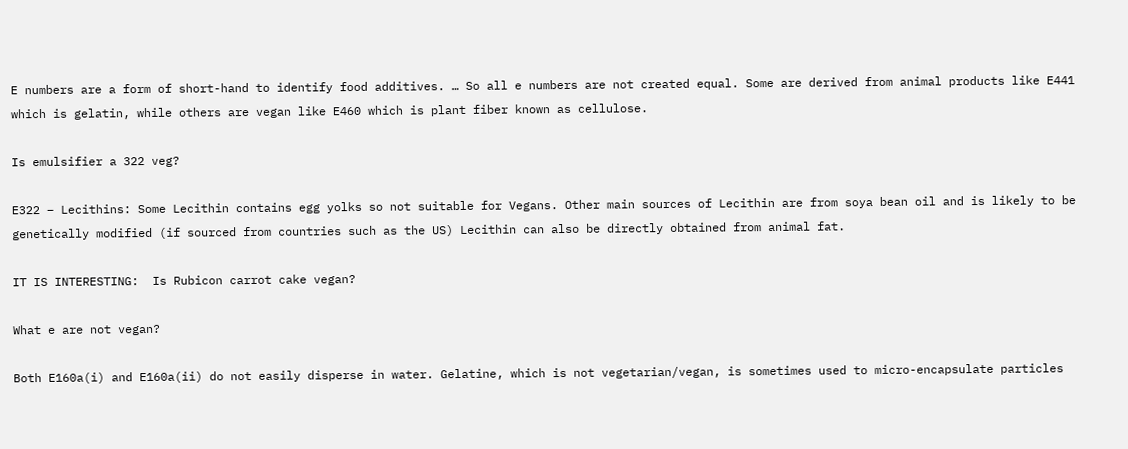E numbers are a form of short-hand to identify food additives. … So all e numbers are not created equal. Some are derived from animal products like E441 which is gelatin, while others are vegan like E460 which is plant fiber known as cellulose.

Is emulsifier a 322 veg?

E322 – Lecithins: Some Lecithin contains egg yolks so not suitable for Vegans. Other main sources of Lecithin are from soya bean oil and is likely to be genetically modified (if sourced from countries such as the US) Lecithin can also be directly obtained from animal fat.

IT IS INTERESTING:  Is Rubicon carrot cake vegan?

What e are not vegan?

Both E160a(i) and E160a(ii) do not easily disperse in water. Gelatine, which is not vegetarian/vegan, is sometimes used to micro-encapsulate particles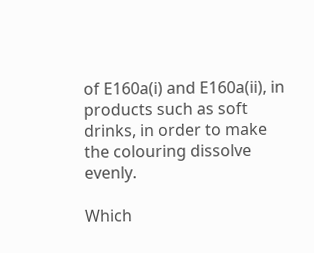of E160a(i) and E160a(ii), in products such as soft drinks, in order to make the colouring dissolve evenly.

Which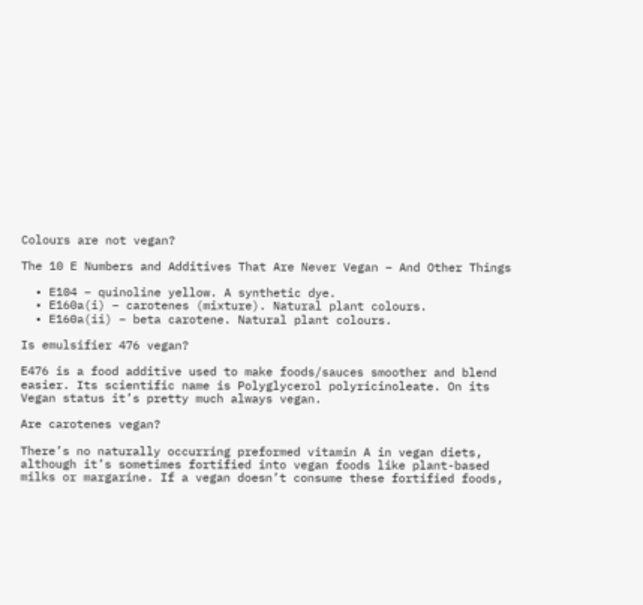Colours are not vegan?

The 10 E Numbers and Additives That Are Never Vegan – And Other Things

  • E104 – quinoline yellow. A synthetic dye.
  • E160a(i) – carotenes (mixture). Natural plant colours.
  • E160a(ii) – beta carotene. Natural plant colours.

Is emulsifier 476 vegan?

E476 is a food additive used to make foods/sauces smoother and blend easier. Its scientific name is Polyglycerol polyricinoleate. On its Vegan status it’s pretty much always vegan.

Are carotenes vegan?

There’s no naturally occurring preformed vitamin A in vegan diets, although it’s sometimes fortified into vegan foods like plant-based milks or margarine. If a vegan doesn’t consume these fortified foods,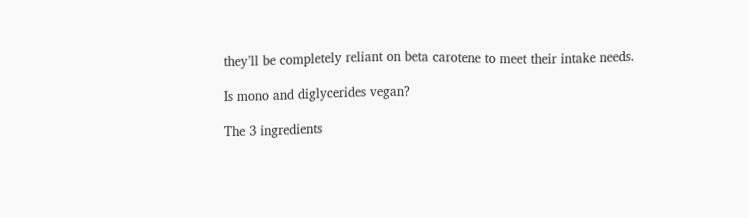they’ll be completely reliant on beta carotene to meet their intake needs.

Is mono and diglycerides vegan?

The 3 ingredients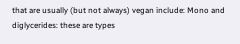that are usually (but not always) vegan include: Mono and diglycerides: these are types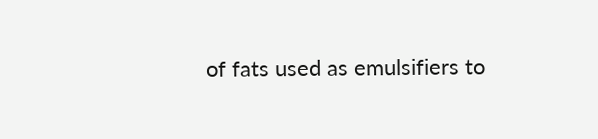of fats used as emulsifiers to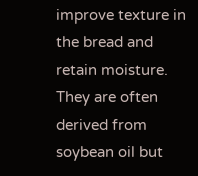improve texture in the bread and retain moisture. They are often derived from soybean oil but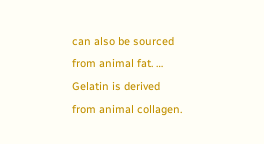can also be sourced from animal fat. … Gelatin is derived from animal collagen.